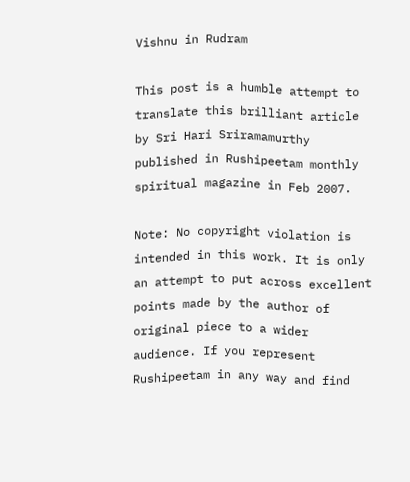Vishnu in Rudram

This post is a humble attempt to translate this brilliant article by Sri Hari Sriramamurthy published in Rushipeetam monthly spiritual magazine in Feb 2007.

Note: No copyright violation is intended in this work. It is only an attempt to put across excellent points made by the author of original piece to a wider audience. If you represent Rushipeetam in any way and find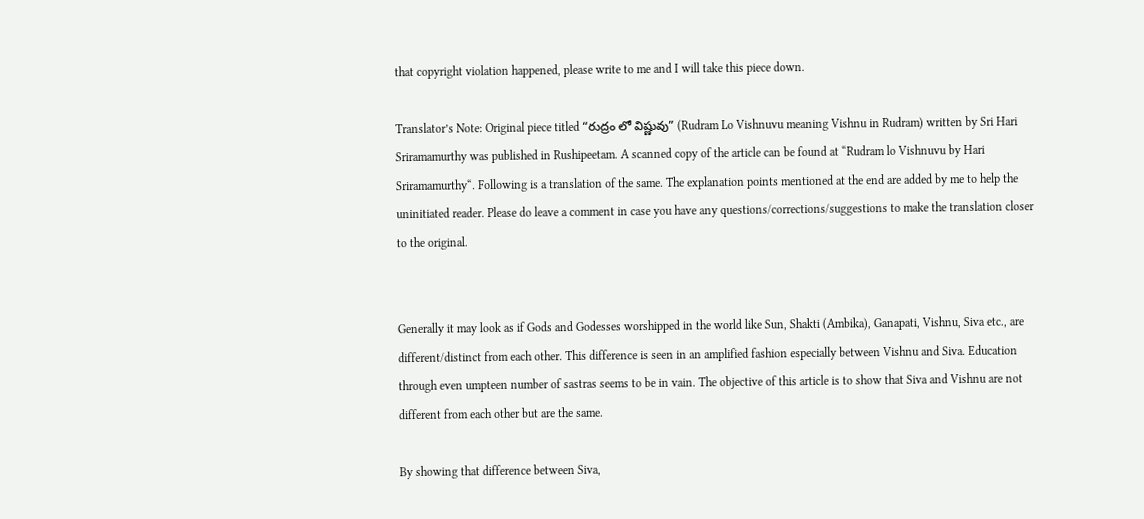that copyright violation happened, please write to me and I will take this piece down.

Translator’s Note: Original piece titled “రుద్రం లో విష్ణువు” (Rudram Lo Vishnuvu meaning Vishnu in Rudram) written by Sri Hari Sriramamurthy was published in Rushipeetam. A scanned copy of the article can be found at “Rudram lo Vishnuvu by Hari Sriramamurthy“. Following is a translation of the same. The explanation points mentioned at the end are added by me to help the uninitiated reader. Please do leave a comment in case you have any questions/corrections/suggestions to make the translation closer to the original.


Generally it may look as if Gods and Godesses worshipped in the world like Sun, Shakti (Ambika), Ganapati, Vishnu, Siva etc., are different/distinct from each other. This difference is seen in an amplified fashion especially between Vishnu and Siva. Education through even umpteen number of sastras seems to be in vain. The objective of this article is to show that Siva and Vishnu are not different from each other but are the same.

By showing that difference between Siva,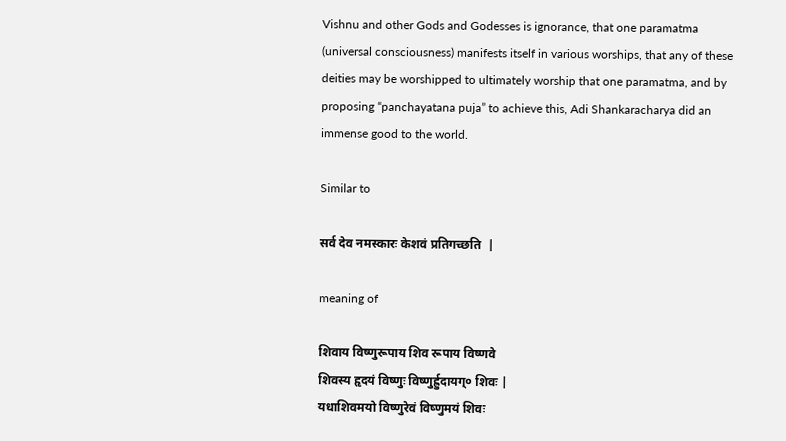Vishnu and other Gods and Godesses is ignorance, that one paramatma (universal consciousness) manifests itself in various worships, that any of these deities may be worshipped to ultimately worship that one paramatma, and by proposing “panchayatana puja” to achieve this, Adi Shankaracharya did an immense good to the world.

Similar to

सर्व देव नमस्कारः केशवं प्रतिगच्छति  |

meaning of

शिवाय विष्णुरूपाय शिव रूपाय विष्णवे
शिवस्य हृदयं विष्णुः विष्णुर्ह्रुदायग्० शिवः |
यधाशिवमयो विष्णुरेवं विष्णुमयं शिवः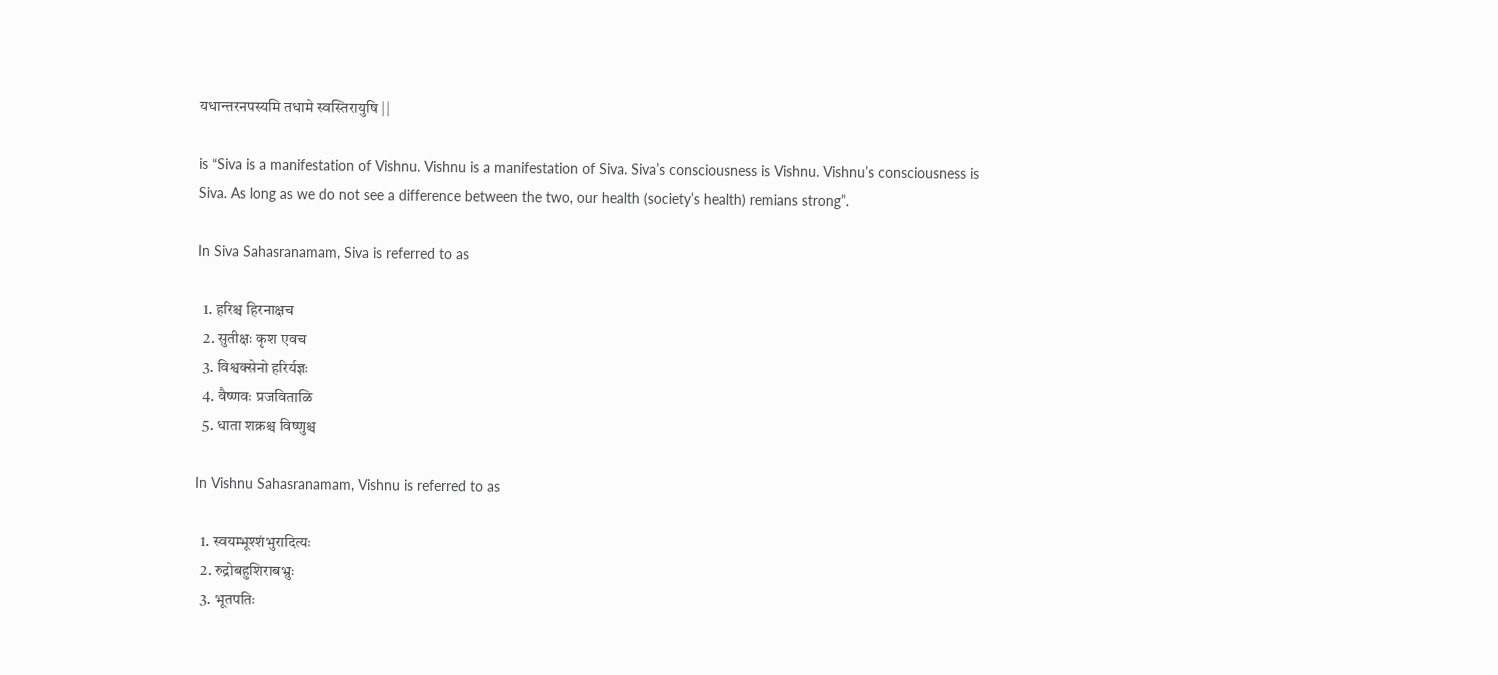यधान्तरनपस्यमि तधामे स्वस्तिरायुषि ||

is “Siva is a manifestation of Vishnu. Vishnu is a manifestation of Siva. Siva’s consciousness is Vishnu. Vishnu’s consciousness is Siva. As long as we do not see a difference between the two, our health (society’s health) remians strong”.

In Siva Sahasranamam, Siva is referred to as

  1. हरिश्च हिरनाक्षच
  2. सुतीक्षः कृश एवच
  3. विश्वक्सेनो हरिर्यज्ञः
  4. वैष्णवः प्रजविताळि
  5. धाता शक्रश्च विष्णुश्च

In Vishnu Sahasranamam, Vishnu is referred to as

  1. स्वयम्भूश्शंभुरादित्यः
  2. रुद्रोबहुशिराबभ्रुः
  3. भूतपतिः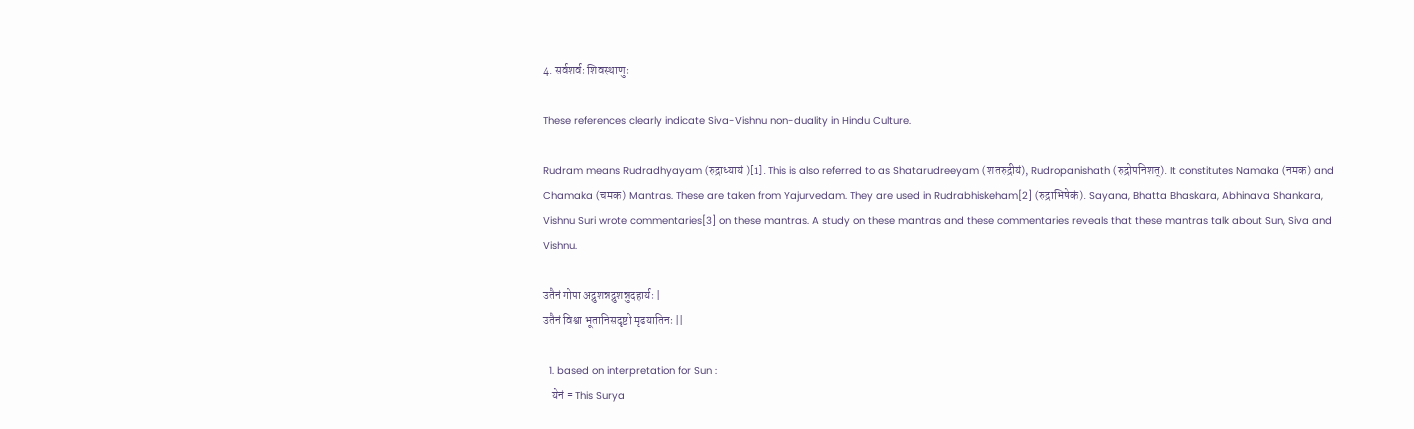4. सर्वशर्वः शिवस्थाणुः

These references clearly indicate Siva-Vishnu non-duality in Hindu Culture.

Rudram means Rudradhyayam (रुद्राध्यायं )[1]. This is also referred to as Shatarudreeyam (शतरुद्रीयं), Rudropanishath (रुद्रोपनिशत्). It constitutes Namaka (नमक) and Chamaka (चमक) Mantras. These are taken from Yajurvedam. They are used in Rudrabhiskeham[2] (रुद्राभिषेकं). Sayana, Bhatta Bhaskara, Abhinava Shankara, Vishnu Suri wrote commentaries[3] on these mantras. A study on these mantras and these commentaries reveals that these mantras talk about Sun, Siva and Vishnu.

उतैनं गोपा अद्रुशन्नद्रुशन्नुदहार्यः |
उतैनं विश्वा भूतानिसदृष्टो मृढयातिनः ||

  1. based on interpretation for Sun :
    येनं = This Surya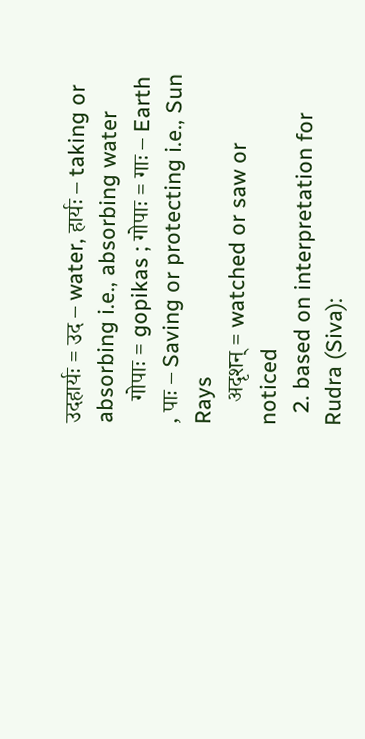उदहार्यः = उद – water, हार्यः – taking or absorbing i.e., absorbing water
    गोपाः = gopikas ; गोपाः = गाः – Earth , पाः – Saving or protecting i.e., Sun Rays
    अदृशन् = watched or saw or noticed
  2. based on interpretation for Rudra (Siva):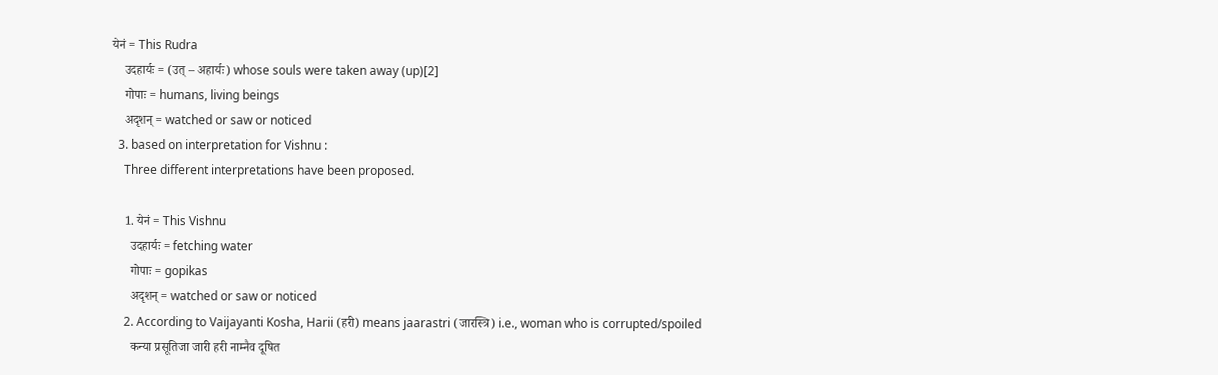येनं = This Rudra
    उदहार्यः = (उत् – अहार्यः) whose souls were taken away (up)[2]
    गोपाः = humans, living beings
    अदृशन् = watched or saw or noticed
  3. based on interpretation for Vishnu :
    Three different interpretations have been proposed.

    1. येनं = This Vishnu
      उदहार्यः = fetching water
      गोपाः = gopikas
      अदृशन् = watched or saw or noticed
    2. According to Vaijayanti Kosha, Harii (हरी) means jaarastri (जारस्त्रि) i.e., woman who is corrupted/spoiled
      कन्या प्रसूतिजा जारी हरी नाम्नैव दूषित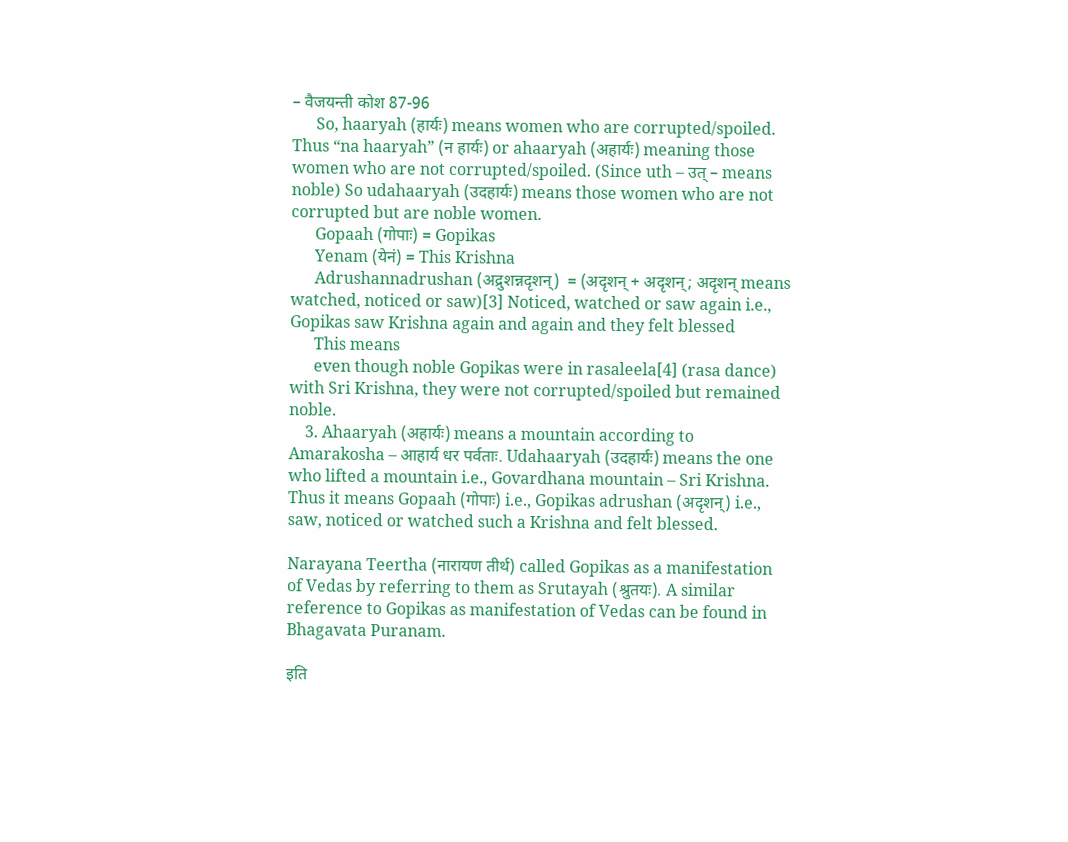– वैजयन्ती कोश 87-96
      So, haaryah (हार्यः) means women who are corrupted/spoiled.  Thus “na haaryah” (न हार्यः) or ahaaryah (अहार्यः) meaning those women who are not corrupted/spoiled. (Since uth – उत् – means noble) So udahaaryah (उदहार्यः) means those women who are not corrupted but are noble women.
      Gopaah (गोपाः) = Gopikas
      Yenam (येनं) = This Krishna
      Adrushannadrushan (अद्रुशन्नदृशन्)  = (अदृशन् + अदृशन्; अदृशन् means watched, noticed or saw)[3] Noticed, watched or saw again i.e., Gopikas saw Krishna again and again and they felt blessed
      This means
      even though noble Gopikas were in rasaleela[4] (rasa dance) with Sri Krishna, they were not corrupted/spoiled but remained noble.
    3. Ahaaryah (अहार्यः) means a mountain according to Amarakosha – आहार्य धर पर्वताः. Udahaaryah (उदहार्यः) means the one who lifted a mountain i.e., Govardhana mountain – Sri Krishna. Thus it means Gopaah (गोपाः) i.e., Gopikas adrushan (अदृशन्) i.e., saw, noticed or watched such a Krishna and felt blessed.

Narayana Teertha (नारायण तीर्थ) called Gopikas as a manifestation of Vedas by referring to them as Srutayah (श्रुतयः). A similar reference to Gopikas as manifestation of Vedas can be found in Bhagavata Puranam.

इति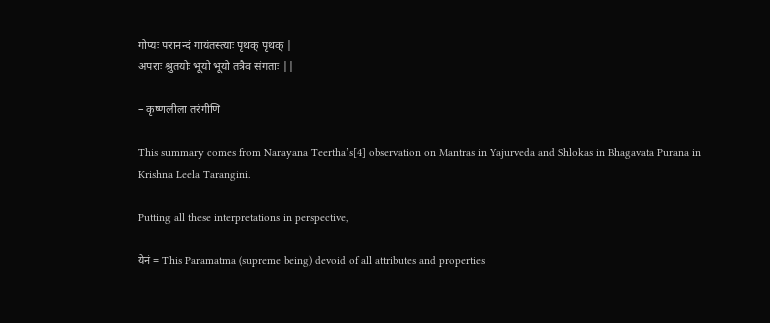गोप्यः परानन्दं गायंतस्त्याः पृथक् पृथक् |
अपराः श्रुतयोः भूयो भूयो तत्रैव संगताः ||

– कृष्णलीला तरंगीणि

This summary comes from Narayana Teertha’s[4] observation on Mantras in Yajurveda and Shlokas in Bhagavata Purana in Krishna Leela Tarangini.

Putting all these interpretations in perspective,

येनं = This Paramatma (supreme being) devoid of all attributes and properties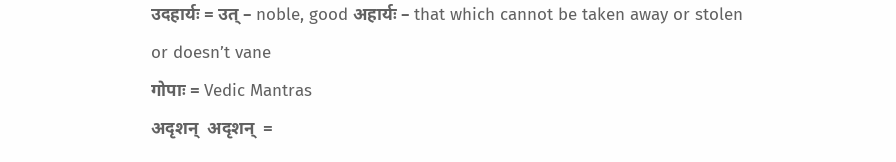उदहार्यः = उत् – noble, good अहार्यः – that which cannot be taken away or stolen or doesn’t vane
गोपाः = Vedic Mantras
अदृशन्  अदृशन्  =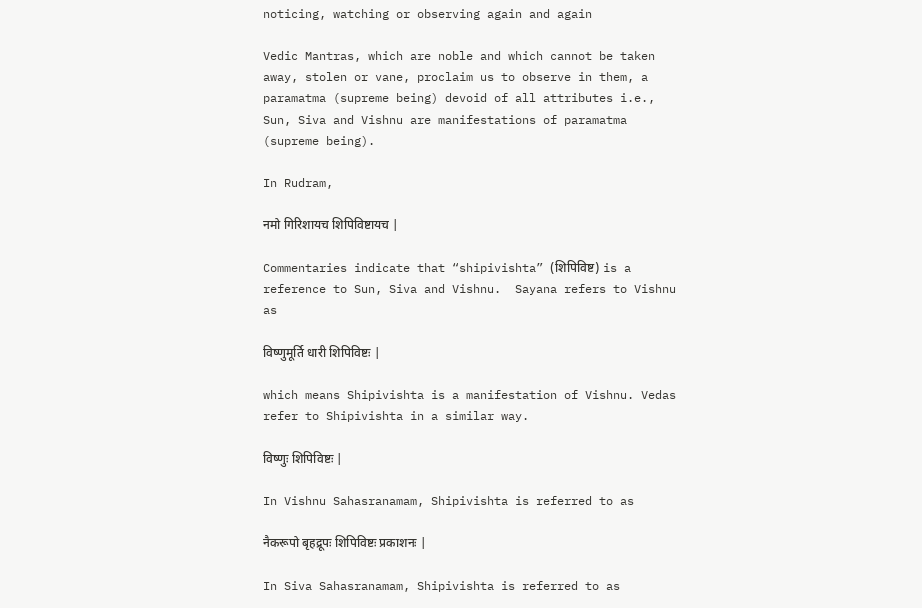noticing, watching or observing again and again

Vedic Mantras, which are noble and which cannot be taken away, stolen or vane, proclaim us to observe in them, a paramatma (supreme being) devoid of all attributes i.e., Sun, Siva and Vishnu are manifestations of paramatma (supreme being).

In Rudram,

नमो गिरिशायच शिपिविष्टायच |

Commentaries indicate that “shipivishta” (शिपिविष्ट) is a reference to Sun, Siva and Vishnu.  Sayana refers to Vishnu as

विष्णुमूर्ति धारी शिपिविष्टः |

which means Shipivishta is a manifestation of Vishnu. Vedas refer to Shipivishta in a similar way.

विष्णुः शिपिविष्टः |

In Vishnu Sahasranamam, Shipivishta is referred to as

नैकरूपो बृहद्रूपः शिपिविष्टः प्रकाशनः |

In Siva Sahasranamam, Shipivishta is referred to as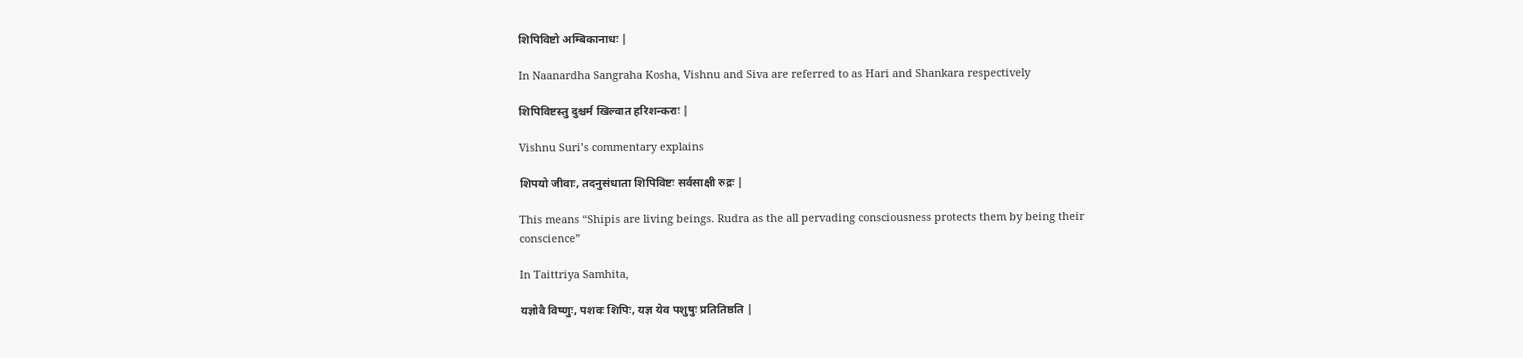शिपिविष्टो अम्बिकानाधः |

In Naanardha Sangraha Kosha, Vishnu and Siva are referred to as Hari and Shankara respectively

शिपिविष्टस्तु दुश्चर्म खिल्वात हरिशन्कराः |

Vishnu Suri’s commentary explains

शिपयो जीवाः, तदनुसंधाता शिपिविष्टः सर्वसाक्षी रुद्रः |

This means “Shipis are living beings. Rudra as the all pervading consciousness protects them by being their conscience”

In Taittriya Samhita,

यज्ञोवै विष्णुः, पशवः शिपिः, यज्ञ येव पशुषुः प्रतितिष्ठति |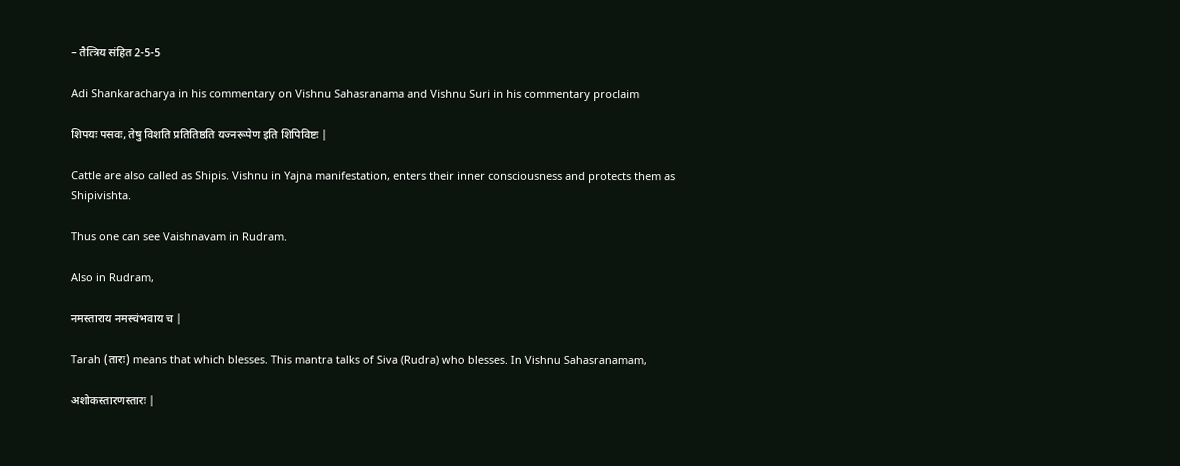– तैत्त्रिय संहित 2-5-5

Adi Shankaracharya in his commentary on Vishnu Sahasranama and Vishnu Suri in his commentary proclaim

शिपयः पसवः, तेषु विशति प्रतितिष्ठति यज्नरूपेण इति शिपिविष्टः |

Cattle are also called as Shipis. Vishnu in Yajna manifestation, enters their inner consciousness and protects them as Shipivishta.

Thus one can see Vaishnavam in Rudram.

Also in Rudram,

नमस्ताराय नमस्चंभवाय च |

Tarah (तारः) means that which blesses. This mantra talks of Siva (Rudra) who blesses. In Vishnu Sahasranamam,

अशोकस्तारणस्तारः |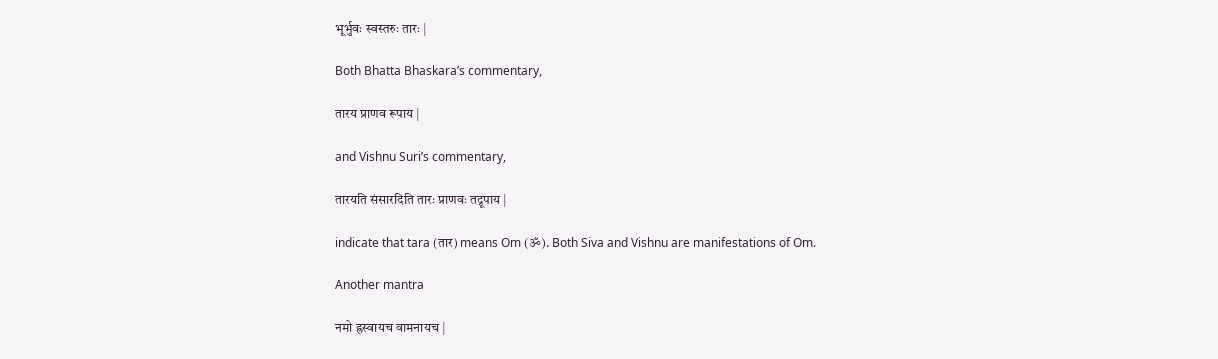भूर्भुवः स्वस्तरुः तारः |

Both Bhatta Bhaskara’s commentary,

तारय प्राणव रूपाय |

and Vishnu Suri’s commentary,

तारयति संसारदिति तारः प्राणवः तद्रूपाय |

indicate that tara (तार) means Om (ॐ). Both Siva and Vishnu are manifestations of Om.

Another mantra

नमो ह्रस्वायच वामनायच |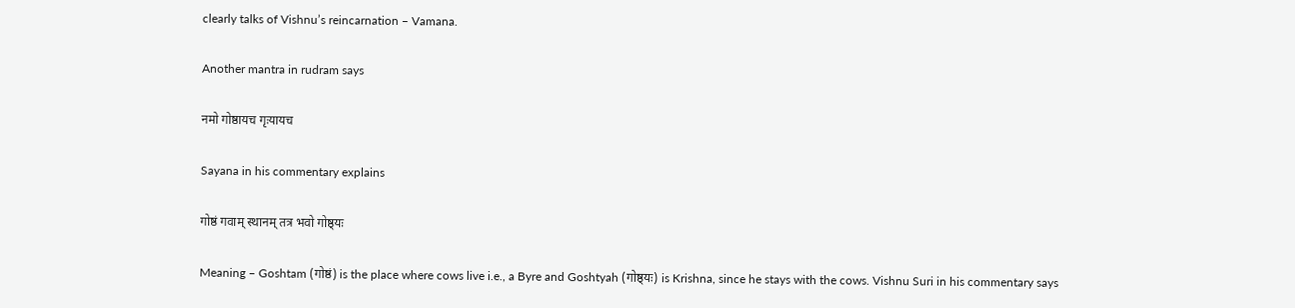clearly talks of Vishnu’s reincarnation – Vamana.

Another mantra in rudram says

नमो गोष्ठायच गृःयायच

Sayana in his commentary explains

गोष्ठं गवाम् स्थानम् तत्र भवो गोष्ठ्यः

Meaning – Goshtam (गोष्ठं) is the place where cows live i.e., a Byre and Goshtyah (गोष्ठ्यः) is Krishna, since he stays with the cows. Vishnu Suri in his commentary says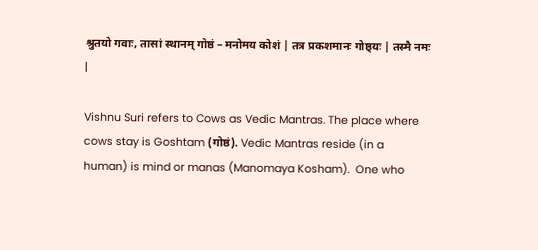श्रुतयो गवाः, तासां स्थानम् गोष्ठं – मनोमय कोशं | तत्र प्रकशमानः गोष्ठ्यः | तस्मै नमः |

Vishnu Suri refers to Cows as Vedic Mantras. The place where cows stay is Goshtam (गोष्ठं). Vedic Mantras reside (in a human) is mind or manas (Manomaya Kosham).  One who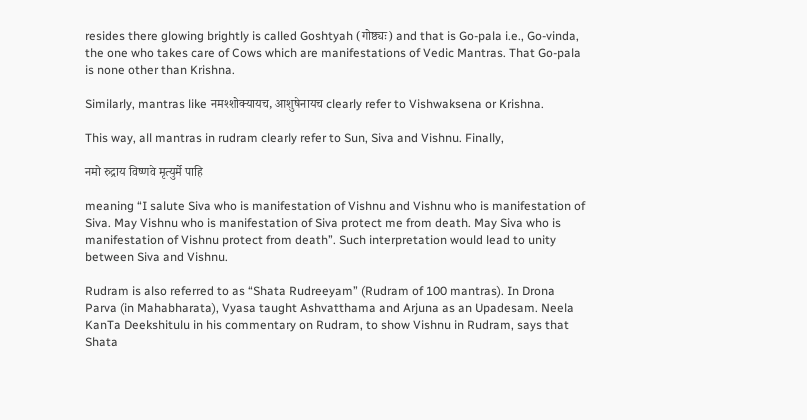resides there glowing brightly is called Goshtyah (गोष्ठ्यः) and that is Go-pala i.e., Go-vinda, the one who takes care of Cows which are manifestations of Vedic Mantras. That Go-pala is none other than Krishna.

Similarly, mantras like नमश्शोक्यायच, आशुषेनायच clearly refer to Vishwaksena or Krishna.

This way, all mantras in rudram clearly refer to Sun, Siva and Vishnu. Finally,

नमो रुद्राय विष्णवे मृत्युर्मे पाहि

meaning “I salute Siva who is manifestation of Vishnu and Vishnu who is manifestation of Siva. May Vishnu who is manifestation of Siva protect me from death. May Siva who is manifestation of Vishnu protect from death”. Such interpretation would lead to unity between Siva and Vishnu.

Rudram is also referred to as “Shata Rudreeyam” (Rudram of 100 mantras). In Drona Parva (in Mahabharata), Vyasa taught Ashvatthama and Arjuna as an Upadesam. Neela KanTa Deekshitulu in his commentary on Rudram, to show Vishnu in Rudram, says that Shata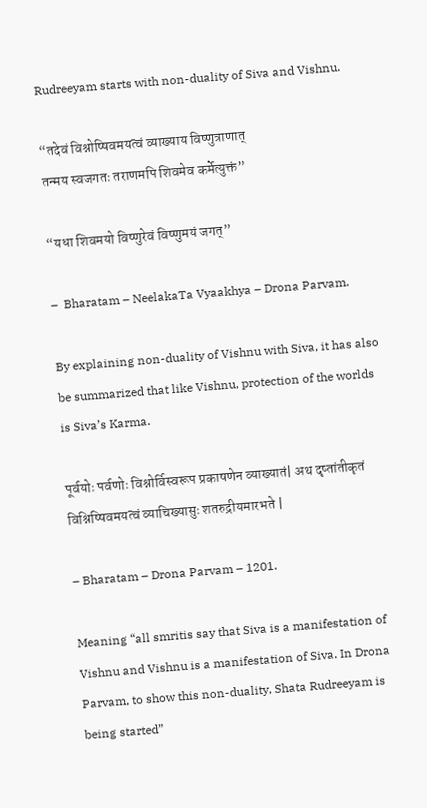Rudreeyam starts with non-duality of Siva and Vishnu.

“तदेवं विश्नोष्षिवमयत्वं व्याख्याय विष्णुत्राणात्
तन्मय स्वजगतः तराणमपि शिवमेव कर्मेत्युक्तं”

“यधा शिवमयो विष्णुरेवं विष्णुमयं जगत्”

–  Bharatam – NeelakaTa Vyaakhya – Drona Parvam.

By explaining non-duality of Vishnu with Siva, it has also be summarized that like Vishnu, protection of the worlds is Siva’s Karma.

पूर्वयोः पर्वणोः विश्नोर्विस्वरूप प्रकाषणेन व्याख्यातं| अथ दृष्तांतीकृतं विश्निष्षिवमयत्वं व्याचिख्यासुः शतरुद्रीयमारभते |

– Bharatam – Drona Parvam – 1201.

Meaning “all smritis say that Siva is a manifestation of Vishnu and Vishnu is a manifestation of Siva. In Drona Parvam, to show this non-duality, Shata Rudreeyam is being started”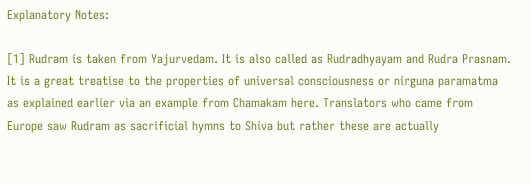Explanatory Notes:

[1] Rudram is taken from Yajurvedam. It is also called as Rudradhyayam and Rudra Prasnam. It is a great treatise to the properties of universal consciousness or nirguna paramatma as explained earlier via an example from Chamakam here. Translators who came from Europe saw Rudram as sacrificial hymns to Shiva but rather these are actually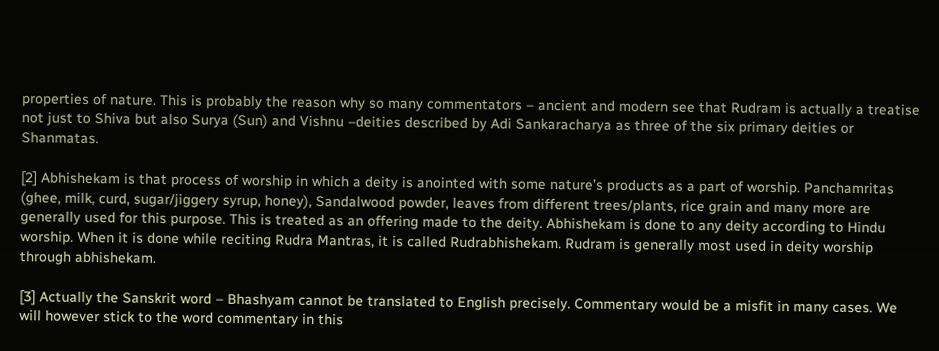properties of nature. This is probably the reason why so many commentators – ancient and modern see that Rudram is actually a treatise not just to Shiva but also Surya (Sun) and Vishnu –deities described by Adi Sankaracharya as three of the six primary deities or Shanmatas.

[2] Abhishekam is that process of worship in which a deity is anointed with some nature’s products as a part of worship. Panchamritas (ghee, milk, curd, sugar/jiggery syrup, honey), Sandalwood powder, leaves from different trees/plants, rice grain and many more are generally used for this purpose. This is treated as an offering made to the deity. Abhishekam is done to any deity according to Hindu worship. When it is done while reciting Rudra Mantras, it is called Rudrabhishekam. Rudram is generally most used in deity worship through abhishekam.

[3] Actually the Sanskrit word – Bhashyam cannot be translated to English precisely. Commentary would be a misfit in many cases. We will however stick to the word commentary in this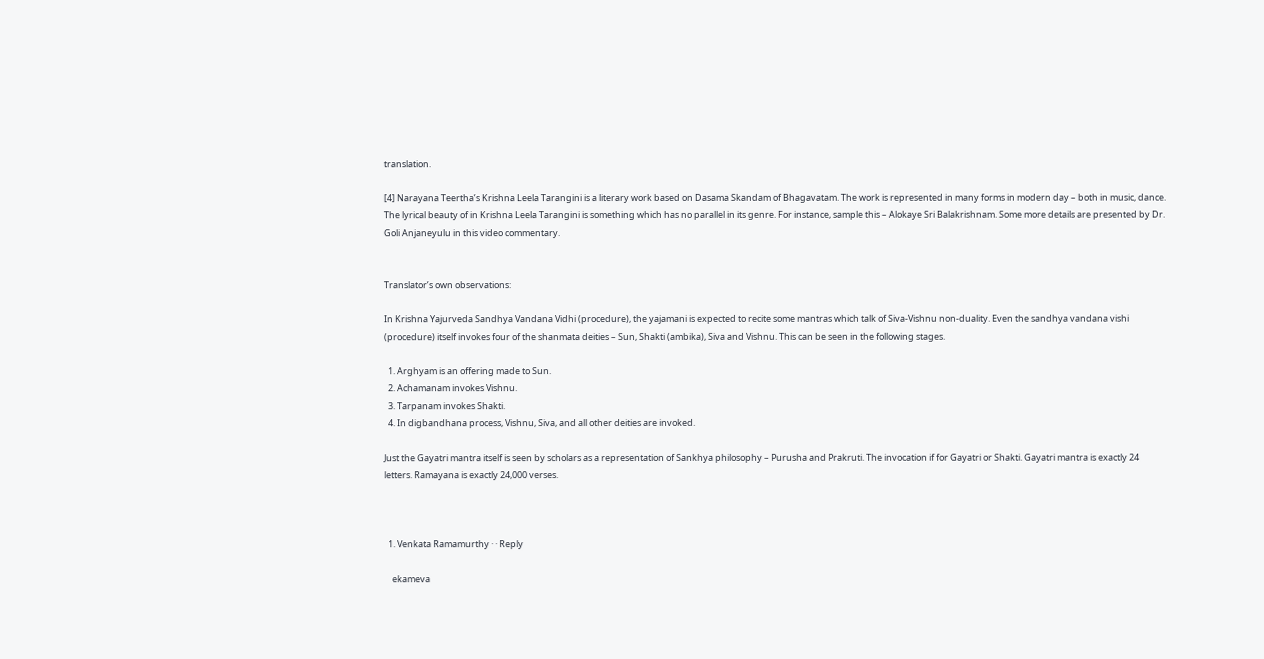translation.

[4] Narayana Teertha’s Krishna Leela Tarangini is a literary work based on Dasama Skandam of Bhagavatam. The work is represented in many forms in modern day – both in music, dance. The lyrical beauty of in Krishna Leela Tarangini is something which has no parallel in its genre. For instance, sample this – Alokaye Sri Balakrishnam. Some more details are presented by Dr. Goli Anjaneyulu in this video commentary.


Translator’s own observations:

In Krishna Yajurveda Sandhya Vandana Vidhi (procedure), the yajamani is expected to recite some mantras which talk of Siva-Vishnu non-duality. Even the sandhya vandana vishi (procedure) itself invokes four of the shanmata deities – Sun, Shakti (ambika), Siva and Vishnu. This can be seen in the following stages.

  1. Arghyam is an offering made to Sun.
  2. Achamanam invokes Vishnu.
  3. Tarpanam invokes Shakti.
  4. In digbandhana process, Vishnu, Siva, and all other deities are invoked.

Just the Gayatri mantra itself is seen by scholars as a representation of Sankhya philosophy – Purusha and Prakruti. The invocation if for Gayatri or Shakti. Gayatri mantra is exactly 24 letters. Ramayana is exactly 24,000 verses.



  1. Venkata Ramamurthy · · Reply

    ekameva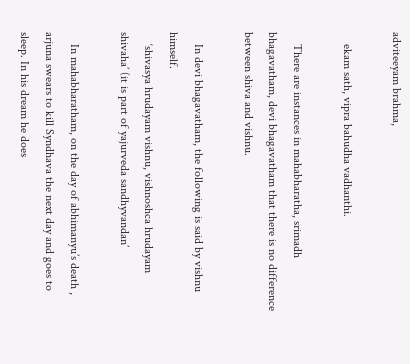adviteeyam brahma,

    ekam sath, vipra bahudha vadhanthi.

    There are instances in mahabharatha, srimadh bhagavatham, devi bhagavatham that there is no difference between shiva and vishnu.

    In devi bhagavatham, the following is said by vishnu himself.
    ‘shivasya hrudayam vishnu, vishnoshca hrudayam shivaha’ (it is part of yajurveda sandhyvandan’

    In mahabharatham, on the day of abhimanyu’s death , arjuna swears to kill Syndhava the next day and goes to sleep. In his dream he does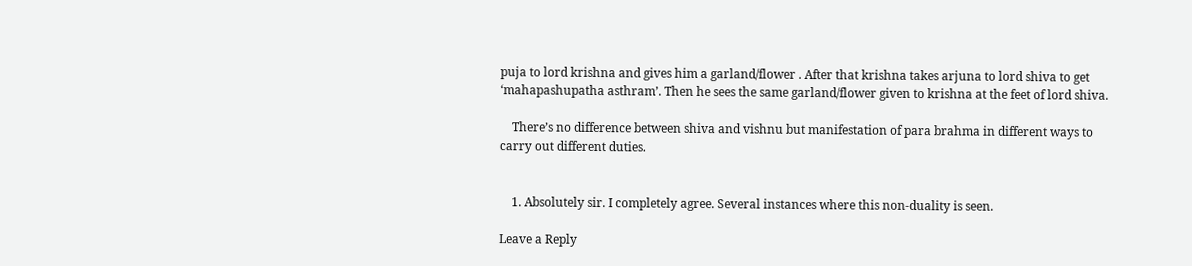puja to lord krishna and gives him a garland/flower . After that krishna takes arjuna to lord shiva to get ‘mahapashupatha asthram’. Then he sees the same garland/flower given to krishna at the feet of lord shiva.

    There’s no difference between shiva and vishnu but manifestation of para brahma in different ways to carry out different duties.


    1. Absolutely sir. I completely agree. Several instances where this non-duality is seen.

Leave a Reply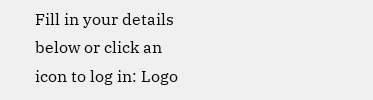Fill in your details below or click an icon to log in: Logo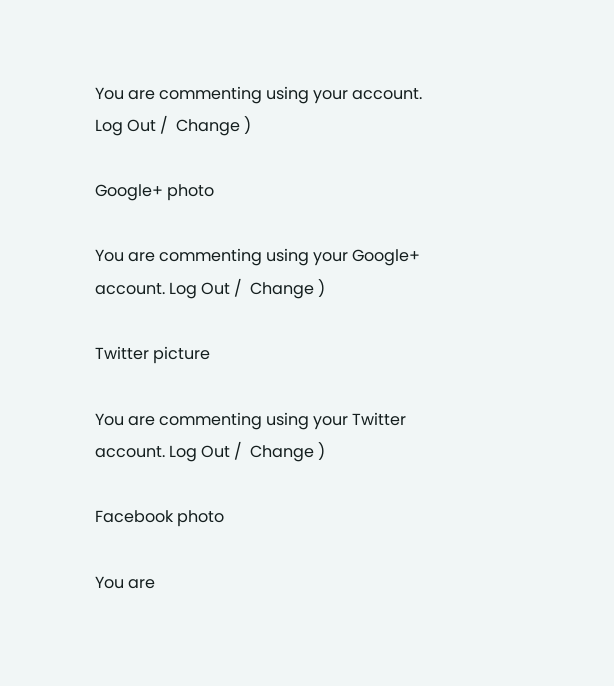You are commenting using your account. Log Out /  Change )

Google+ photo

You are commenting using your Google+ account. Log Out /  Change )

Twitter picture

You are commenting using your Twitter account. Log Out /  Change )

Facebook photo

You are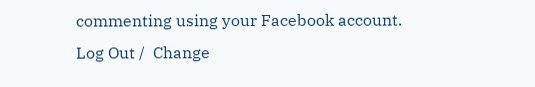commenting using your Facebook account. Log Out /  Change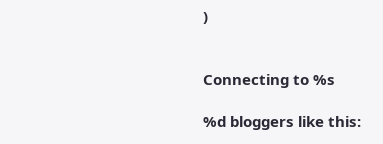)


Connecting to %s

%d bloggers like this: